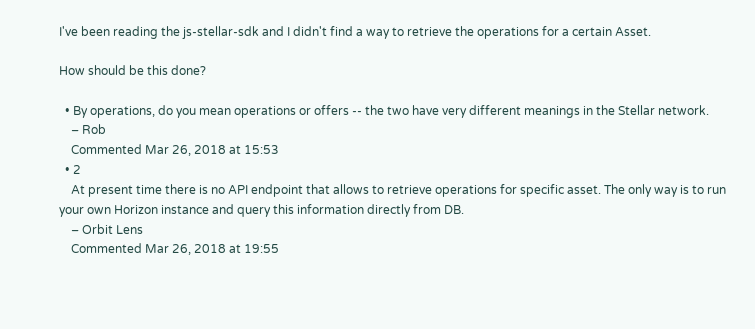I've been reading the js-stellar-sdk and I didn't find a way to retrieve the operations for a certain Asset.

How should be this done?

  • By operations, do you mean operations or offers -- the two have very different meanings in the Stellar network.
    – Rob
    Commented Mar 26, 2018 at 15:53
  • 2
    At present time there is no API endpoint that allows to retrieve operations for specific asset. The only way is to run your own Horizon instance and query this information directly from DB.
    – Orbit Lens
    Commented Mar 26, 2018 at 19:55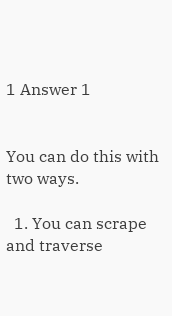1 Answer 1


You can do this with two ways.

  1. You can scrape and traverse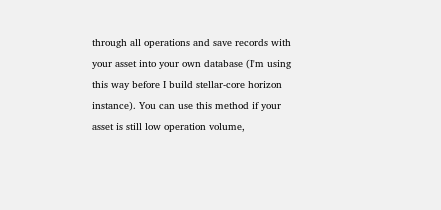through all operations and save records with your asset into your own database (I'm using this way before I build stellar-core horizon instance). You can use this method if your asset is still low operation volume,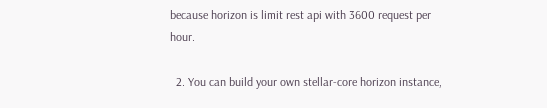because horizon is limit rest api with 3600 request per hour.

  2. You can build your own stellar-core horizon instance,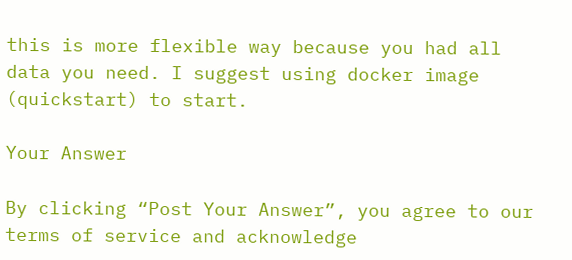this is more flexible way because you had all data you need. I suggest using docker image (quickstart) to start.

Your Answer

By clicking “Post Your Answer”, you agree to our terms of service and acknowledge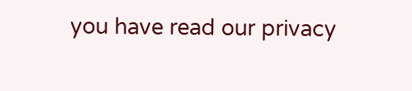you have read our privacy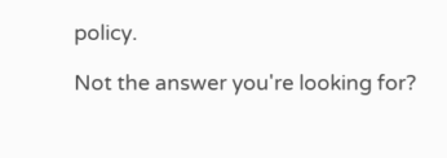policy.

Not the answer you're looking for?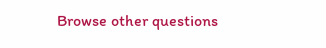Browse other questions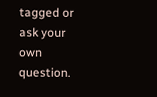tagged or ask your own question.